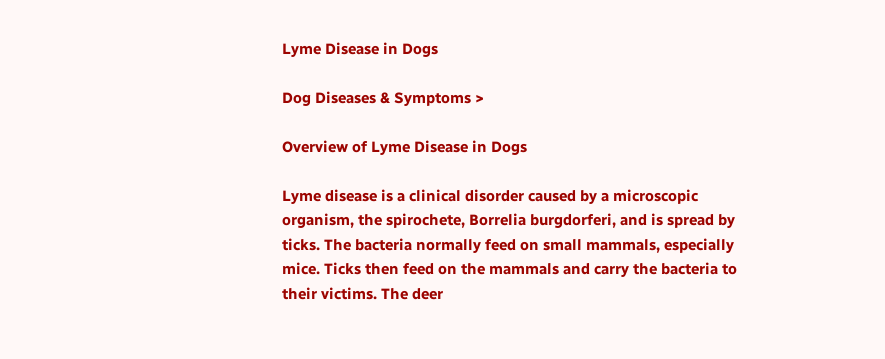Lyme Disease in Dogs

Dog Diseases & Symptoms >

Overview of Lyme Disease in Dogs

Lyme disease is a clinical disorder caused by a microscopic organism, the spirochete, Borrelia burgdorferi, and is spread by ticks. The bacteria normally feed on small mammals, especially mice. Ticks then feed on the mammals and carry the bacteria to their victims. The deer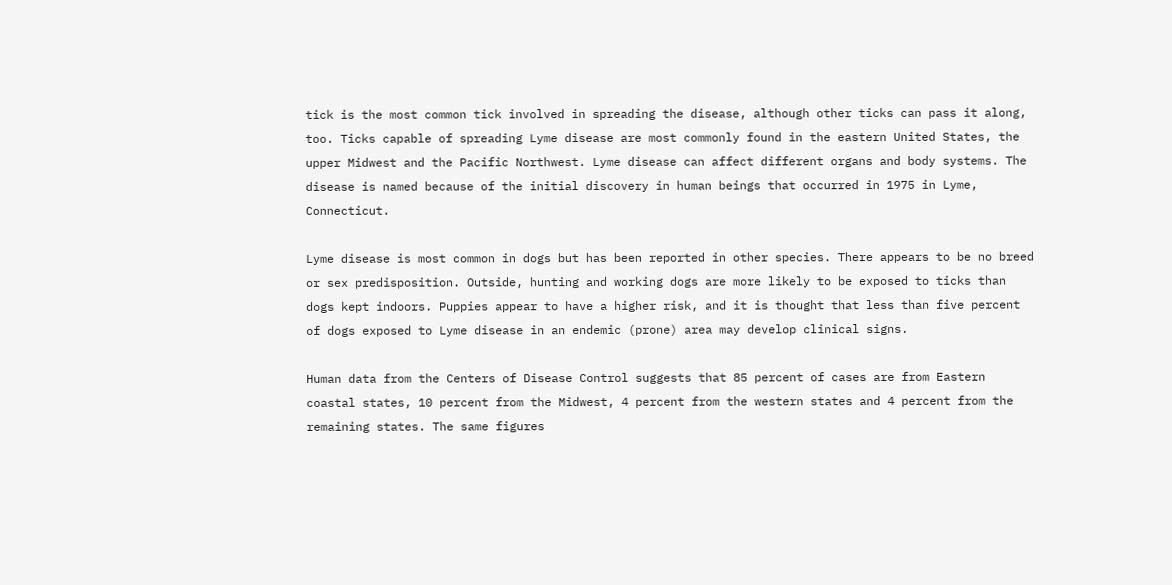tick is the most common tick involved in spreading the disease, although other ticks can pass it along, too. Ticks capable of spreading Lyme disease are most commonly found in the eastern United States, the upper Midwest and the Pacific Northwest. Lyme disease can affect different organs and body systems. The disease is named because of the initial discovery in human beings that occurred in 1975 in Lyme, Connecticut.

Lyme disease is most common in dogs but has been reported in other species. There appears to be no breed or sex predisposition. Outside, hunting and working dogs are more likely to be exposed to ticks than dogs kept indoors. Puppies appear to have a higher risk, and it is thought that less than five percent of dogs exposed to Lyme disease in an endemic (prone) area may develop clinical signs.

Human data from the Centers of Disease Control suggests that 85 percent of cases are from Eastern coastal states, 10 percent from the Midwest, 4 percent from the western states and 4 percent from the remaining states. The same figures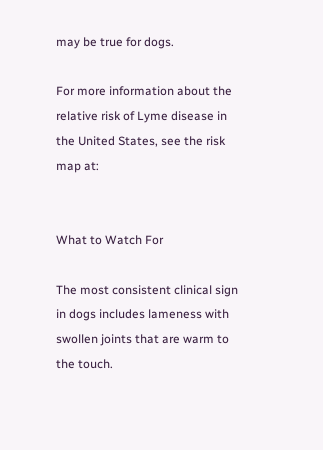may be true for dogs.

For more information about the relative risk of Lyme disease in the United States, see the risk map at:


What to Watch For

The most consistent clinical sign in dogs includes lameness with swollen joints that are warm to the touch.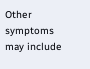Other symptoms may include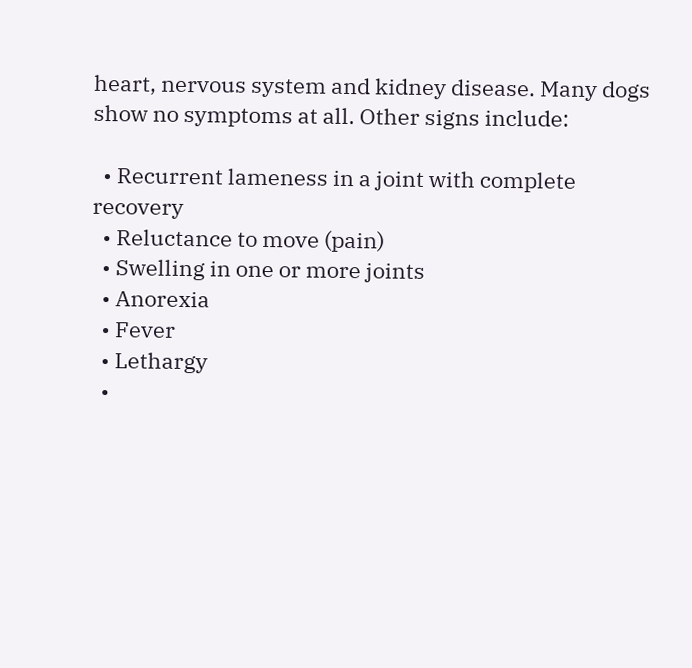heart, nervous system and kidney disease. Many dogs show no symptoms at all. Other signs include:

  • Recurrent lameness in a joint with complete recovery
  • Reluctance to move (pain)
  • Swelling in one or more joints
  • Anorexia
  • Fever
  • Lethargy
  •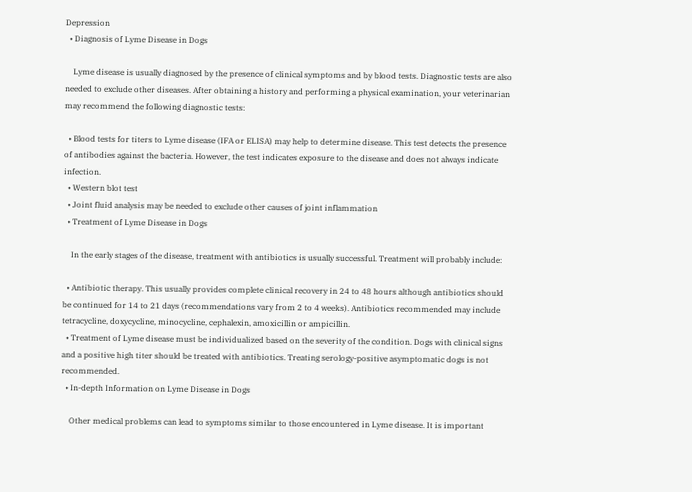Depression
  • Diagnosis of Lyme Disease in Dogs

    Lyme disease is usually diagnosed by the presence of clinical symptoms and by blood tests. Diagnostic tests are also needed to exclude other diseases. After obtaining a history and performing a physical examination, your veterinarian may recommend the following diagnostic tests:

  • Blood tests for titers to Lyme disease (IFA or ELISA) may help to determine disease. This test detects the presence of antibodies against the bacteria. However, the test indicates exposure to the disease and does not always indicate infection.
  • Western blot test
  • Joint fluid analysis may be needed to exclude other causes of joint inflammation
  • Treatment of Lyme Disease in Dogs

    In the early stages of the disease, treatment with antibiotics is usually successful. Treatment will probably include:

  • Antibiotic therapy. This usually provides complete clinical recovery in 24 to 48 hours although antibiotics should be continued for 14 to 21 days (recommendations vary from 2 to 4 weeks). Antibiotics recommended may include tetracycline, doxycycline, minocycline, cephalexin, amoxicillin or ampicillin.
  • Treatment of Lyme disease must be individualized based on the severity of the condition. Dogs with clinical signs and a positive high titer should be treated with antibiotics. Treating serology-positive asymptomatic dogs is not recommended.
  • In-depth Information on Lyme Disease in Dogs

    Other medical problems can lead to symptoms similar to those encountered in Lyme disease. It is important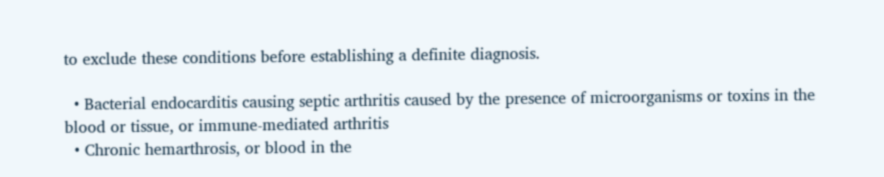to exclude these conditions before establishing a definite diagnosis.

  • Bacterial endocarditis causing septic arthritis caused by the presence of microorganisms or toxins in the blood or tissue, or immune-mediated arthritis
  • Chronic hemarthrosis, or blood in the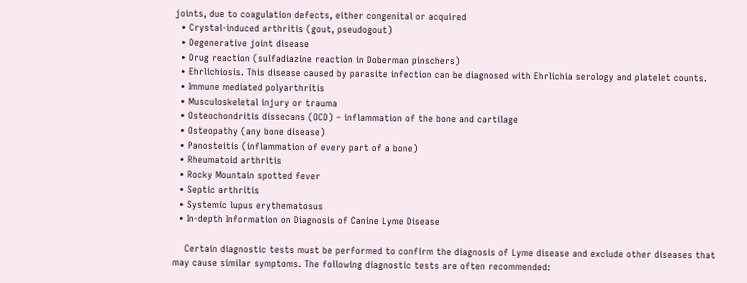joints, due to coagulation defects, either congenital or acquired
  • Crystal-induced arthritis (gout, pseudogout)
  • Degenerative joint disease
  • Drug reaction (sulfadiazine reaction in Doberman pinschers)
  • Ehrlichiosis. This disease caused by parasite infection can be diagnosed with Ehrlichia serology and platelet counts.
  • Immune mediated polyarthritis
  • Musculoskeletal injury or trauma
  • Osteochondritis dissecans (OCD) – inflammation of the bone and cartilage
  • Osteopathy (any bone disease)
  • Panosteitis (inflammation of every part of a bone)
  • Rheumatoid arthritis
  • Rocky Mountain spotted fever
  • Septic arthritis
  • Systemic lupus erythematosus
  • In-depth Information on Diagnosis of Canine Lyme Disease

    Certain diagnostic tests must be performed to confirm the diagnosis of Lyme disease and exclude other diseases that may cause similar symptoms. The following diagnostic tests are often recommended: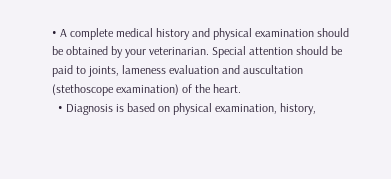• A complete medical history and physical examination should be obtained by your veterinarian. Special attention should be paid to joints, lameness evaluation and auscultation (stethoscope examination) of the heart.
  • Diagnosis is based on physical examination, history,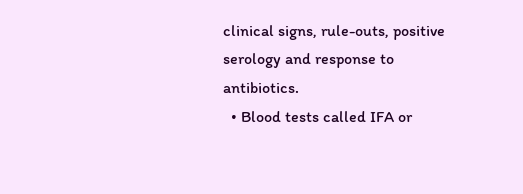clinical signs, rule-outs, positive serology and response to antibiotics.
  • Blood tests called IFA or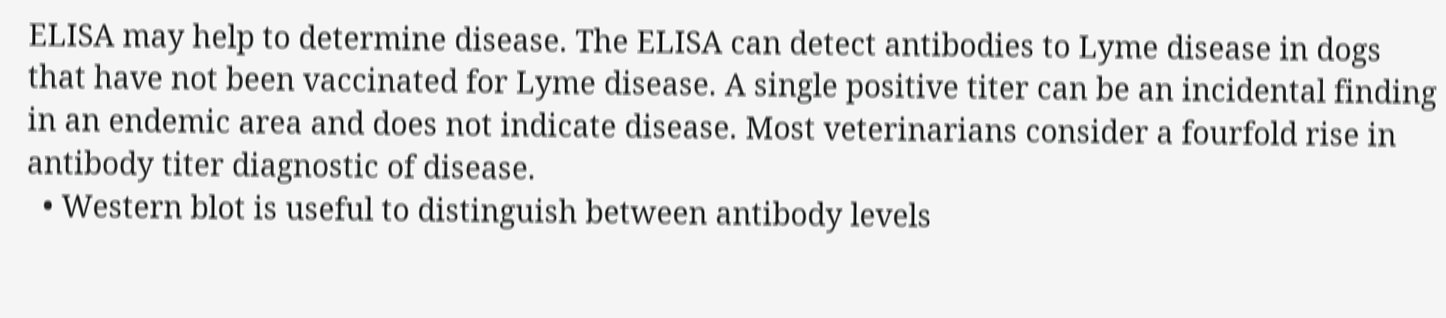ELISA may help to determine disease. The ELISA can detect antibodies to Lyme disease in dogs that have not been vaccinated for Lyme disease. A single positive titer can be an incidental finding in an endemic area and does not indicate disease. Most veterinarians consider a fourfold rise in antibody titer diagnostic of disease.
  • Western blot is useful to distinguish between antibody levels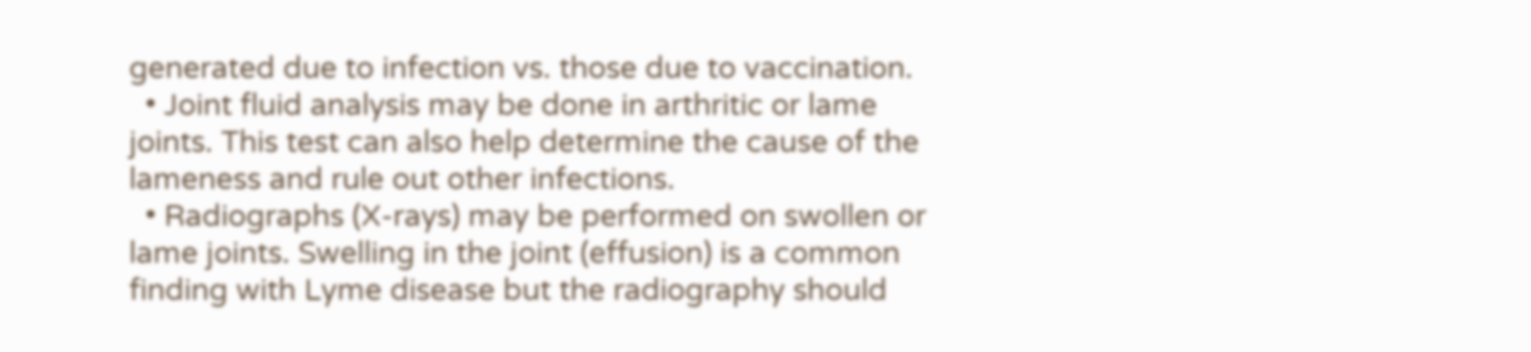generated due to infection vs. those due to vaccination.
  • Joint fluid analysis may be done in arthritic or lame joints. This test can also help determine the cause of the lameness and rule out other infections.
  • Radiographs (X-rays) may be performed on swollen or lame joints. Swelling in the joint (effusion) is a common finding with Lyme disease but the radiography should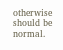otherwise should be normal.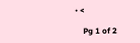• <

    Pg 1 of 2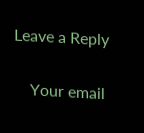Leave a Reply

    Your email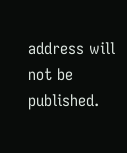address will not be published.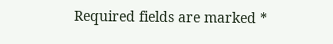Required fields are marked *